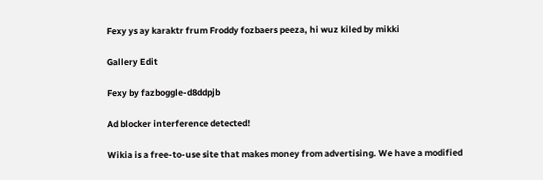Fexy ys ay karaktr frum Froddy fozbaers peeza, hi wuz kiled by mikki

Gallery Edit

Fexy by fazboggle-d8ddpjb

Ad blocker interference detected!

Wikia is a free-to-use site that makes money from advertising. We have a modified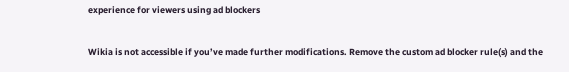experience for viewers using ad blockers

Wikia is not accessible if you’ve made further modifications. Remove the custom ad blocker rule(s) and the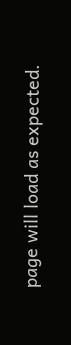page will load as expected.